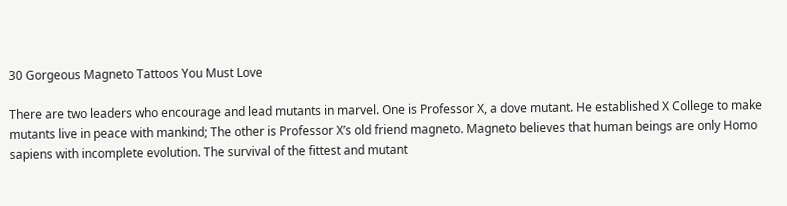30 Gorgeous Magneto Tattoos You Must Love

There are two leaders who encourage and lead mutants in marvel. One is Professor X, a dove mutant. He established X College to make mutants live in peace with mankind; The other is Professor X’s old friend magneto. Magneto believes that human beings are only Homo sapiens with incomplete evolution. The survival of the fittest and mutant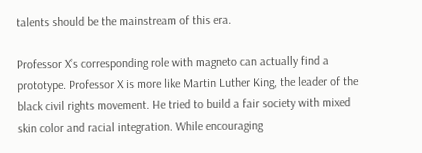talents should be the mainstream of this era.

Professor X’s corresponding role with magneto can actually find a prototype. Professor X is more like Martin Luther King, the leader of the black civil rights movement. He tried to build a fair society with mixed skin color and racial integration. While encouraging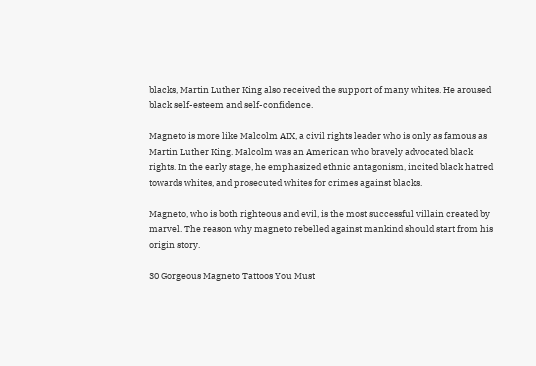blacks, Martin Luther King also received the support of many whites. He aroused black self-esteem and self-confidence.

Magneto is more like Malcolm AIX, a civil rights leader who is only as famous as Martin Luther King. Malcolm was an American who bravely advocated black rights. In the early stage, he emphasized ethnic antagonism, incited black hatred towards whites, and prosecuted whites for crimes against blacks.

Magneto, who is both righteous and evil, is the most successful villain created by marvel. The reason why magneto rebelled against mankind should start from his origin story.

30 Gorgeous Magneto Tattoos You Must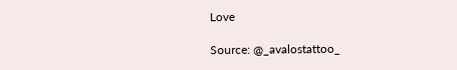Love

Source: @_avalostattoo_